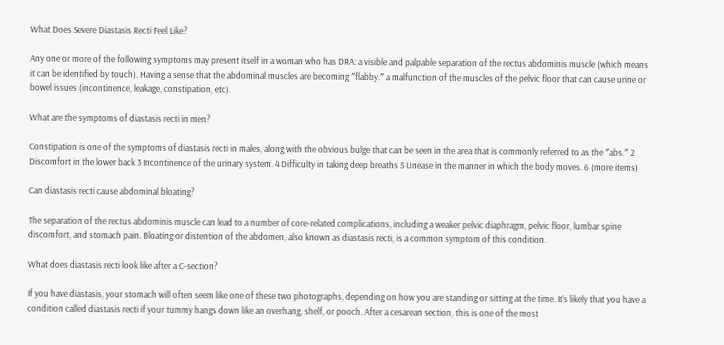What Does Severe Diastasis Recti Feel Like?

Any one or more of the following symptoms may present itself in a woman who has DRA: a visible and palpable separation of the rectus abdominis muscle (which means it can be identified by touch). Having a sense that the abdominal muscles are becoming ″flabby.″ a malfunction of the muscles of the pelvic floor that can cause urine or bowel issues (incontinence, leakage, constipation, etc).

What are the symptoms of diastasis recti in men?

Constipation is one of the symptoms of diastasis recti in males, along with the obvious bulge that can be seen in the area that is commonly referred to as the ″abs.″ 2 Discomfort in the lower back 3 Incontinence of the urinary system. 4 Difficulty in taking deep breaths 5 Unease in the manner in which the body moves. 6 (more items)

Can diastasis recti cause abdominal bloating?

The separation of the rectus abdominis muscle can lead to a number of core-related complications, including a weaker pelvic diaphragm, pelvic floor, lumbar spine discomfort, and stomach pain. Bloating or distention of the abdomen, also known as diastasis recti, is a common symptom of this condition.

What does diastasis recti look like after a C-section?

If you have diastasis, your stomach will often seem like one of these two photographs, depending on how you are standing or sitting at the time. It’s likely that you have a condition called diastasis recti if your tummy hangs down like an overhang, shelf, or pooch. After a cesarean section, this is one of the most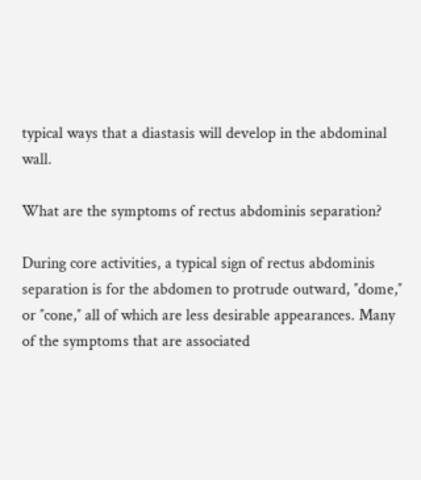typical ways that a diastasis will develop in the abdominal wall.

What are the symptoms of rectus abdominis separation?

During core activities, a typical sign of rectus abdominis separation is for the abdomen to protrude outward, ″dome,″ or ″cone,″ all of which are less desirable appearances. Many of the symptoms that are associated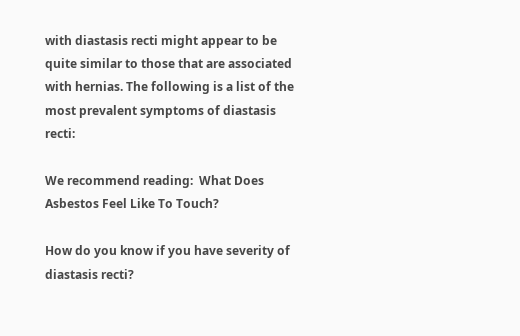with diastasis recti might appear to be quite similar to those that are associated with hernias. The following is a list of the most prevalent symptoms of diastasis recti:

We recommend reading:  What Does Asbestos Feel Like To Touch?

How do you know if you have severity of diastasis recti?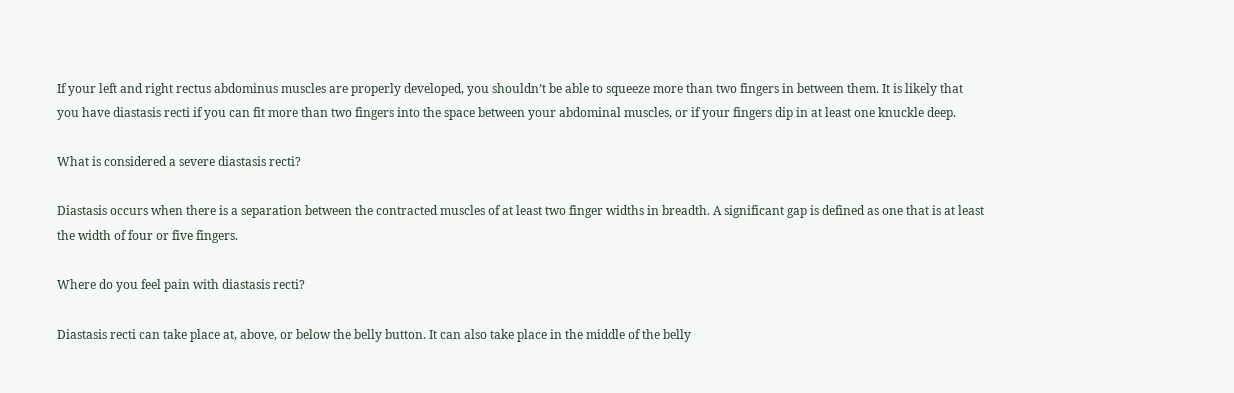If your left and right rectus abdominus muscles are properly developed, you shouldn’t be able to squeeze more than two fingers in between them. It is likely that you have diastasis recti if you can fit more than two fingers into the space between your abdominal muscles, or if your fingers dip in at least one knuckle deep.

What is considered a severe diastasis recti?

Diastasis occurs when there is a separation between the contracted muscles of at least two finger widths in breadth. A significant gap is defined as one that is at least the width of four or five fingers.

Where do you feel pain with diastasis recti?

Diastasis recti can take place at, above, or below the belly button. It can also take place in the middle of the belly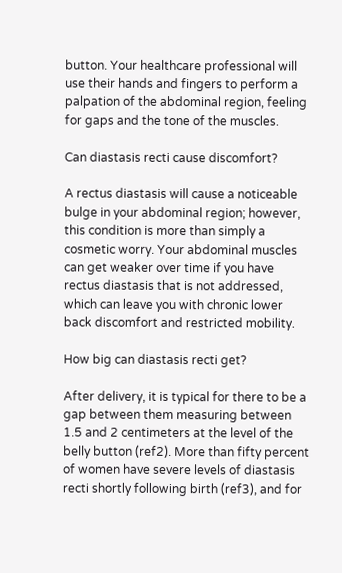button. Your healthcare professional will use their hands and fingers to perform a palpation of the abdominal region, feeling for gaps and the tone of the muscles.

Can diastasis recti cause discomfort?

A rectus diastasis will cause a noticeable bulge in your abdominal region; however, this condition is more than simply a cosmetic worry. Your abdominal muscles can get weaker over time if you have rectus diastasis that is not addressed, which can leave you with chronic lower back discomfort and restricted mobility.

How big can diastasis recti get?

After delivery, it is typical for there to be a gap between them measuring between 1.5 and 2 centimeters at the level of the belly button (ref2). More than fifty percent of women have severe levels of diastasis recti shortly following birth (ref3), and for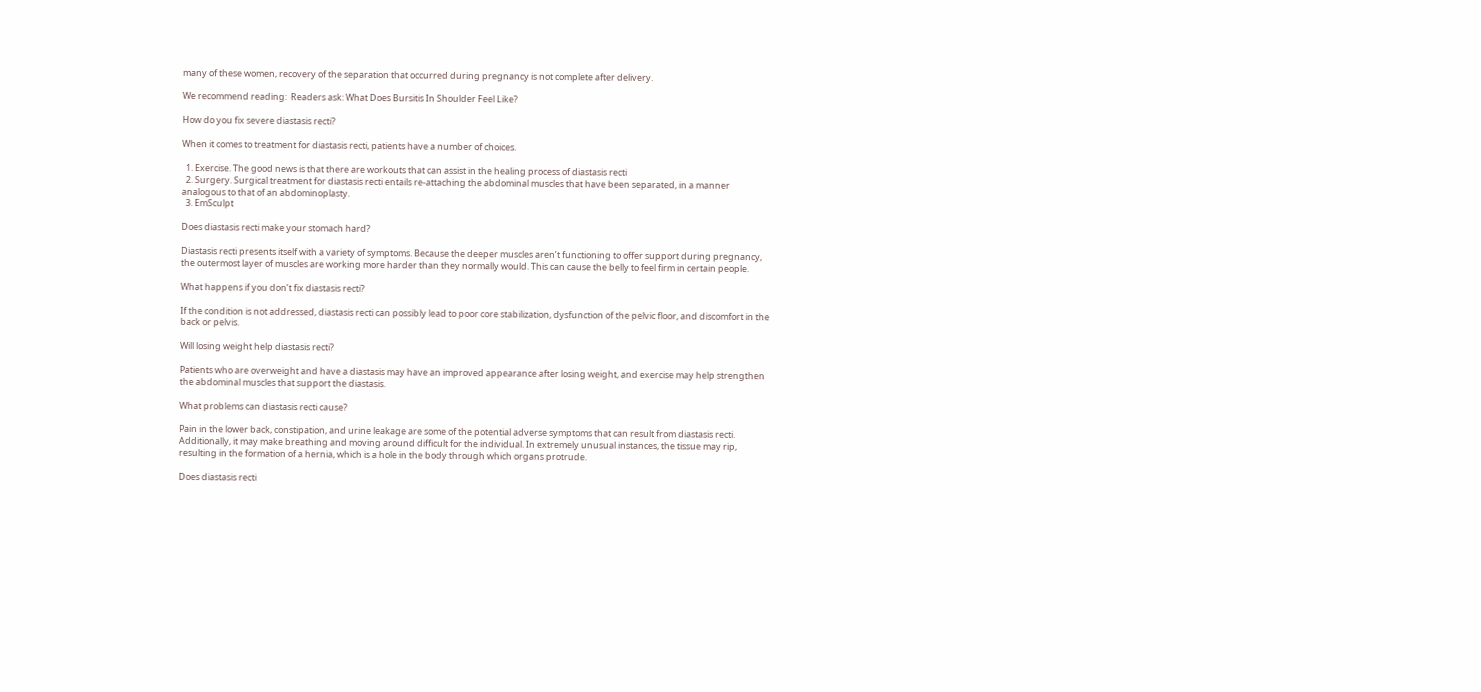many of these women, recovery of the separation that occurred during pregnancy is not complete after delivery.

We recommend reading:  Readers ask: What Does Bursitis In Shoulder Feel Like?

How do you fix severe diastasis recti?

When it comes to treatment for diastasis recti, patients have a number of choices.

  1. Exercise. The good news is that there are workouts that can assist in the healing process of diastasis recti
  2. Surgery. Surgical treatment for diastasis recti entails re-attaching the abdominal muscles that have been separated, in a manner analogous to that of an abdominoplasty.
  3. EmSculpt

Does diastasis recti make your stomach hard?

Diastasis recti presents itself with a variety of symptoms. Because the deeper muscles aren’t functioning to offer support during pregnancy, the outermost layer of muscles are working more harder than they normally would. This can cause the belly to feel firm in certain people.

What happens if you don’t fix diastasis recti?

If the condition is not addressed, diastasis recti can possibly lead to poor core stabilization, dysfunction of the pelvic floor, and discomfort in the back or pelvis.

Will losing weight help diastasis recti?

Patients who are overweight and have a diastasis may have an improved appearance after losing weight, and exercise may help strengthen the abdominal muscles that support the diastasis.

What problems can diastasis recti cause?

Pain in the lower back, constipation, and urine leakage are some of the potential adverse symptoms that can result from diastasis recti. Additionally, it may make breathing and moving around difficult for the individual. In extremely unusual instances, the tissue may rip, resulting in the formation of a hernia, which is a hole in the body through which organs protrude.

Does diastasis recti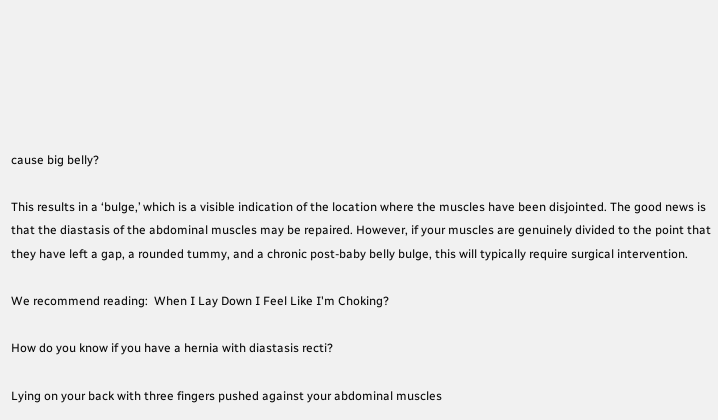cause big belly?

This results in a ‘bulge,’ which is a visible indication of the location where the muscles have been disjointed. The good news is that the diastasis of the abdominal muscles may be repaired. However, if your muscles are genuinely divided to the point that they have left a gap, a rounded tummy, and a chronic post-baby belly bulge, this will typically require surgical intervention.

We recommend reading:  When I Lay Down I Feel Like I'm Choking?

How do you know if you have a hernia with diastasis recti?

Lying on your back with three fingers pushed against your abdominal muscles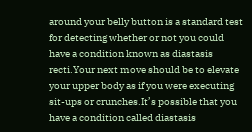around your belly button is a standard test for detecting whether or not you could have a condition known as diastasis recti.Your next move should be to elevate your upper body as if you were executing sit-ups or crunches.It’s possible that you have a condition called diastasis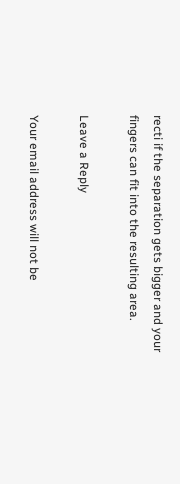recti if the separation gets bigger and your fingers can fit into the resulting area.

Leave a Reply

Your email address will not be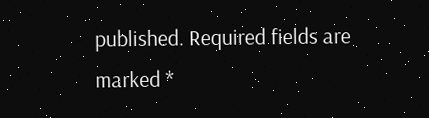published. Required fields are marked *